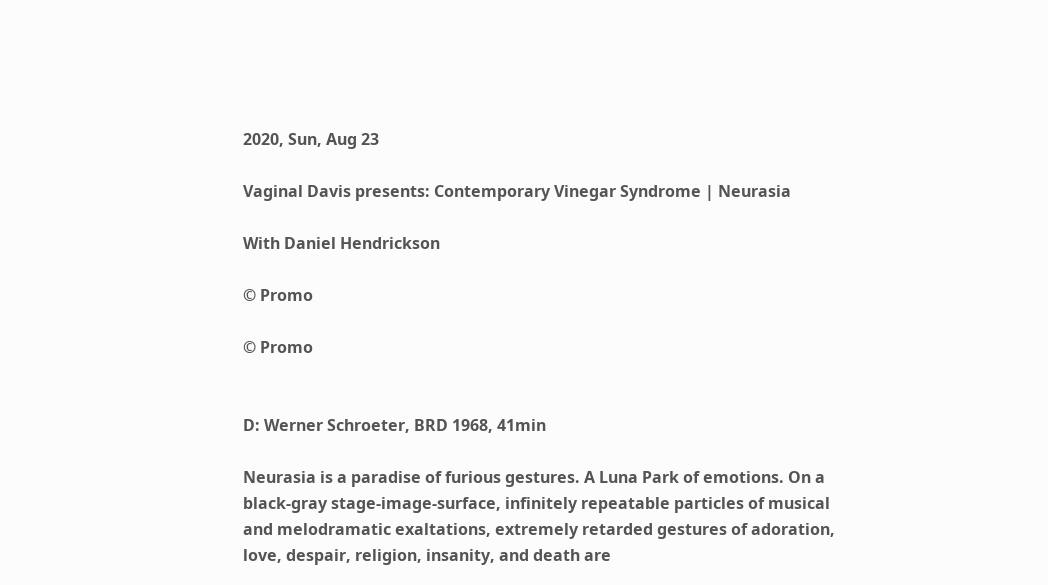2020, Sun, Aug 23

Vaginal Davis presents: Contemporary Vinegar Syndrome | Neurasia

With Daniel Hendrickson

© Promo

© Promo


D: Werner Schroeter, BRD 1968, 41min

Neurasia is a paradise of furious gestures. A Luna Park of emotions. On a black-gray stage-image-surface, infinitely repeatable particles of musical and melodramatic exaltations, extremely retarded gestures of adoration, love, despair, religion, insanity, and death are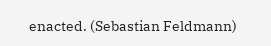enacted. (Sebastian Feldmann)